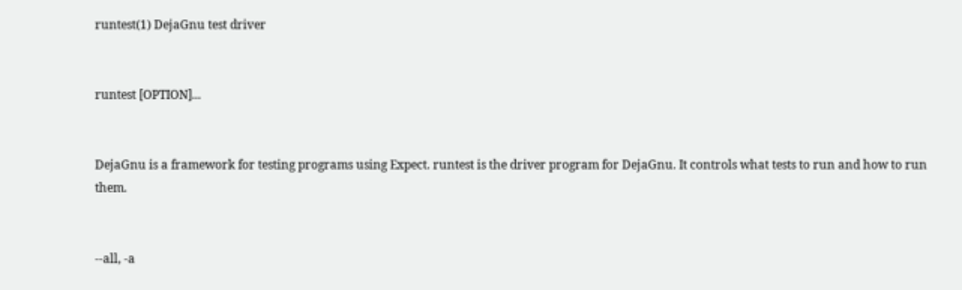runtest(1) DejaGnu test driver


runtest [OPTION]...


DejaGnu is a framework for testing programs using Expect. runtest is the driver program for DejaGnu. It controls what tests to run and how to run them.


--all, -a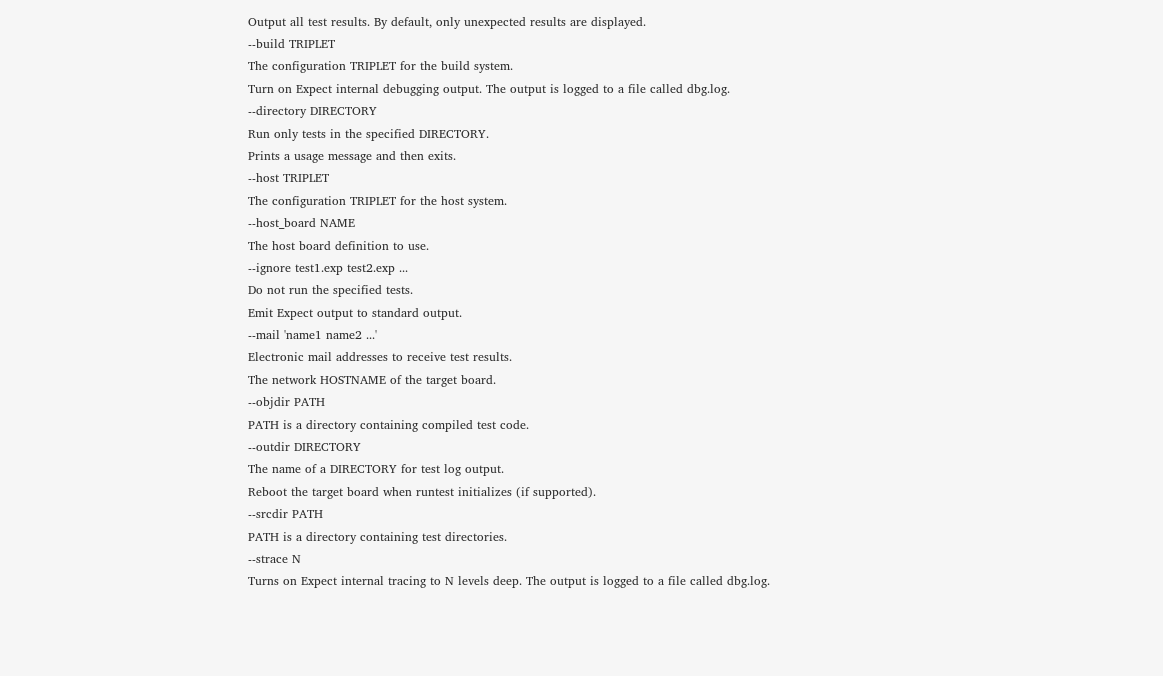Output all test results. By default, only unexpected results are displayed.
--build TRIPLET
The configuration TRIPLET for the build system.
Turn on Expect internal debugging output. The output is logged to a file called dbg.log.
--directory DIRECTORY
Run only tests in the specified DIRECTORY.
Prints a usage message and then exits.
--host TRIPLET
The configuration TRIPLET for the host system.
--host_board NAME
The host board definition to use.
--ignore test1.exp test2.exp ...
Do not run the specified tests.
Emit Expect output to standard output.
--mail 'name1 name2 ...'
Electronic mail addresses to receive test results.
The network HOSTNAME of the target board.
--objdir PATH
PATH is a directory containing compiled test code.
--outdir DIRECTORY
The name of a DIRECTORY for test log output.
Reboot the target board when runtest initializes (if supported).
--srcdir PATH
PATH is a directory containing test directories.
--strace N
Turns on Expect internal tracing to N levels deep. The output is logged to a file called dbg.log.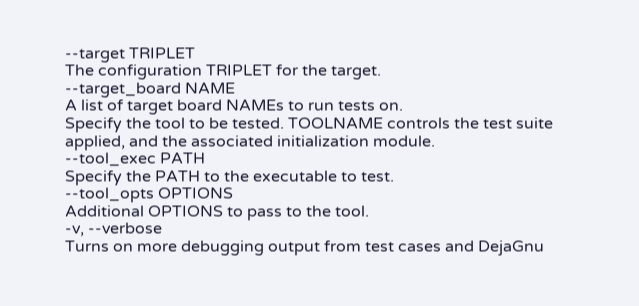--target TRIPLET
The configuration TRIPLET for the target.
--target_board NAME
A list of target board NAMEs to run tests on.
Specify the tool to be tested. TOOLNAME controls the test suite applied, and the associated initialization module.
--tool_exec PATH
Specify the PATH to the executable to test.
--tool_opts OPTIONS
Additional OPTIONS to pass to the tool.
-v, --verbose
Turns on more debugging output from test cases and DejaGnu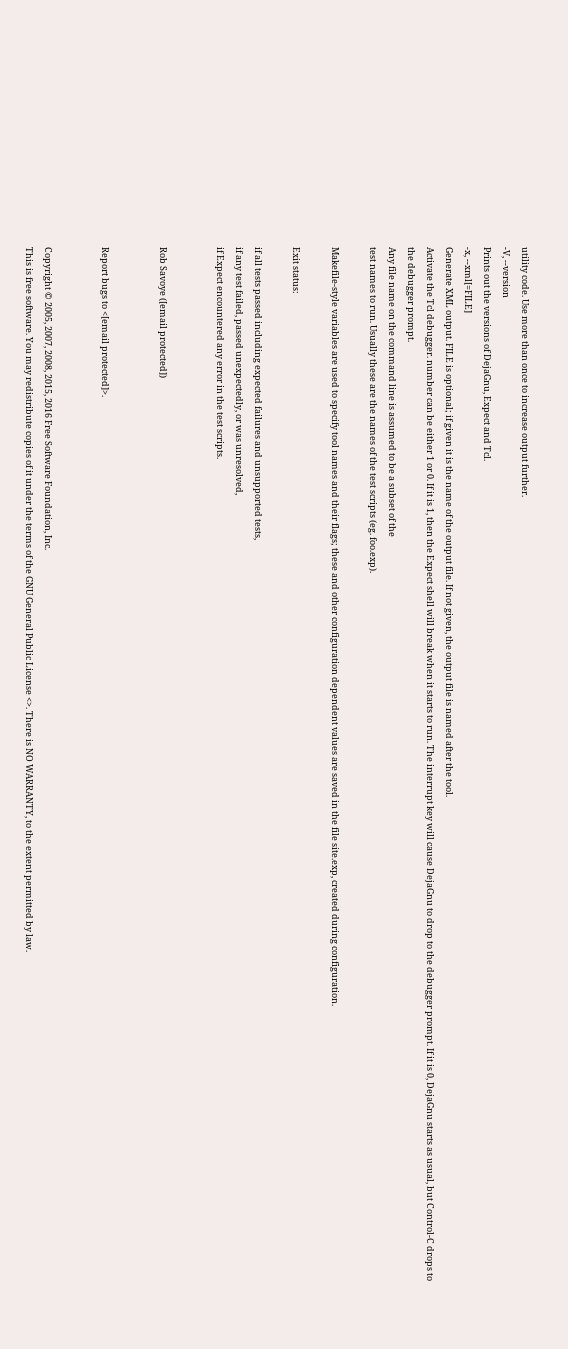utility code. Use more than once to increase output further.
-V, --version
Prints out the versions of DejaGnu, Expect and Tcl.
-x, --xml[=FILE]
Generate XML output. FILE is optional; if given it is the name of the output file. If not given, the output file is named after the tool.
Activate the Tcl debugger. number can be either 1 or 0. If it is 1, then the Expect shell will break when it starts to run. The interrupt key will cause DejaGnu to drop to the debugger prompt. If it is 0, DejaGnu starts as usual, but Control-C drops to the debugger prompt.
Any file name on the command line is assumed to be a subset of the
test names to run. Usually these are the names of the test scripts (eg. foo.exp).

Makefile-style variables are used to specify tool names and their flags; these and other configuration dependent values are saved in the file site.exp, created during configuration.

Exit status:

if all tests passed including expected failures and unsupported tests,
if any test failed, passed unexpectedly, or was unresolved,
if Expect encountered any error in the test scripts.


Rob Savoye ([email protected])


Report bugs to <[email protected]>.


Copyright © 2005, 2007, 2008, 2015, 2016 Free Software Foundation, Inc.
This is free software. You may redistribute copies of it under the terms of the GNU General Public License <>. There is NO WARRANTY, to the extent permitted by law.